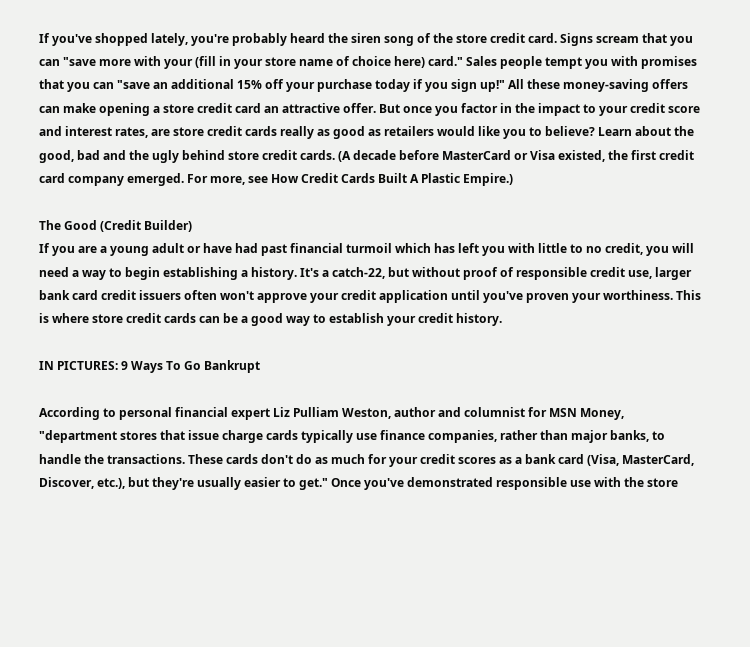If you've shopped lately, you're probably heard the siren song of the store credit card. Signs scream that you can "save more with your (fill in your store name of choice here) card." Sales people tempt you with promises that you can "save an additional 15% off your purchase today if you sign up!" All these money-saving offers can make opening a store credit card an attractive offer. But once you factor in the impact to your credit score and interest rates, are store credit cards really as good as retailers would like you to believe? Learn about the good, bad and the ugly behind store credit cards. (A decade before MasterCard or Visa existed, the first credit card company emerged. For more, see How Credit Cards Built A Plastic Empire.)

The Good (Credit Builder)
If you are a young adult or have had past financial turmoil which has left you with little to no credit, you will need a way to begin establishing a history. It's a catch-22, but without proof of responsible credit use, larger bank card credit issuers often won't approve your credit application until you've proven your worthiness. This is where store credit cards can be a good way to establish your credit history.

IN PICTURES: 9 Ways To Go Bankrupt

According to personal financial expert Liz Pulliam Weston, author and columnist for MSN Money, "department stores that issue charge cards typically use finance companies, rather than major banks, to handle the transactions. These cards don't do as much for your credit scores as a bank card (Visa, MasterCard, Discover, etc.), but they're usually easier to get." Once you've demonstrated responsible use with the store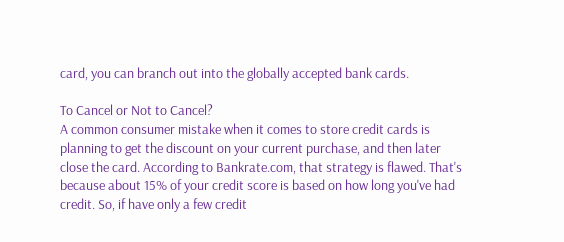card, you can branch out into the globally accepted bank cards.

To Cancel or Not to Cancel?
A common consumer mistake when it comes to store credit cards is planning to get the discount on your current purchase, and then later close the card. According to Bankrate.com, that strategy is flawed. That's because about 15% of your credit score is based on how long you've had credit. So, if have only a few credit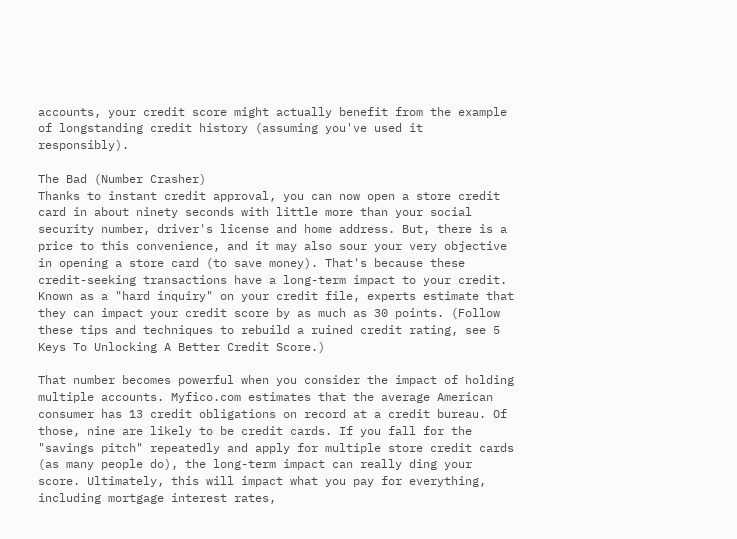accounts, your credit score might actually benefit from the example of longstanding credit history (assuming you've used it responsibly).

The Bad (Number Crasher)
Thanks to instant credit approval, you can now open a store credit card in about ninety seconds with little more than your social security number, driver's license and home address. But, there is a price to this convenience, and it may also sour your very objective in opening a store card (to save money). That's because these credit-seeking transactions have a long-term impact to your credit. Known as a "hard inquiry" on your credit file, experts estimate that they can impact your credit score by as much as 30 points. (Follow these tips and techniques to rebuild a ruined credit rating, see 5 Keys To Unlocking A Better Credit Score.)

That number becomes powerful when you consider the impact of holding multiple accounts. Myfico.com estimates that the average American consumer has 13 credit obligations on record at a credit bureau. Of those, nine are likely to be credit cards. If you fall for the "savings pitch" repeatedly and apply for multiple store credit cards (as many people do), the long-term impact can really ding your score. Ultimately, this will impact what you pay for everything, including mortgage interest rates,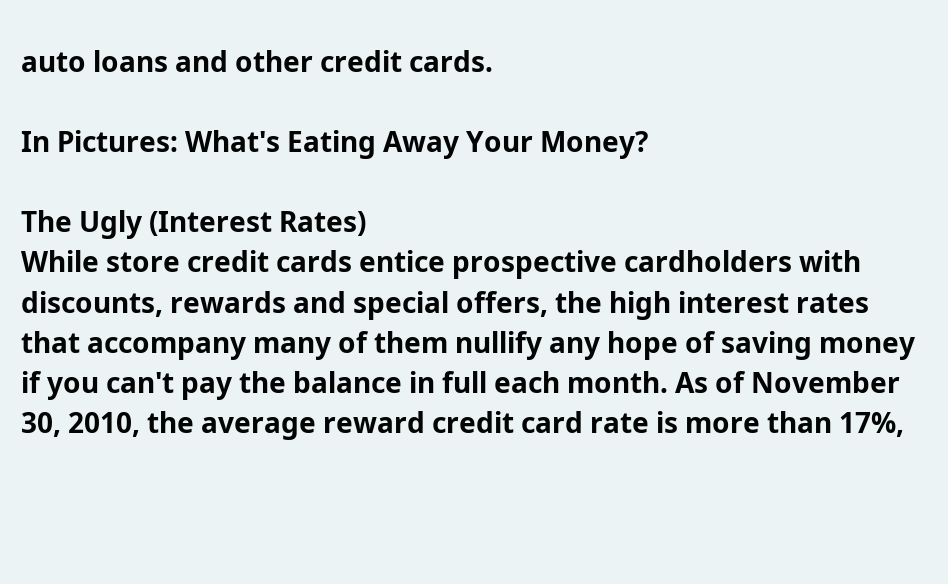auto loans and other credit cards.

In Pictures: What's Eating Away Your Money?

The Ugly (Interest Rates)
While store credit cards entice prospective cardholders with discounts, rewards and special offers, the high interest rates that accompany many of them nullify any hope of saving money if you can't pay the balance in full each month. As of November 30, 2010, the average reward credit card rate is more than 17%,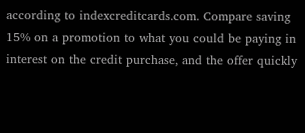according to indexcreditcards.com. Compare saving 15% on a promotion to what you could be paying in interest on the credit purchase, and the offer quickly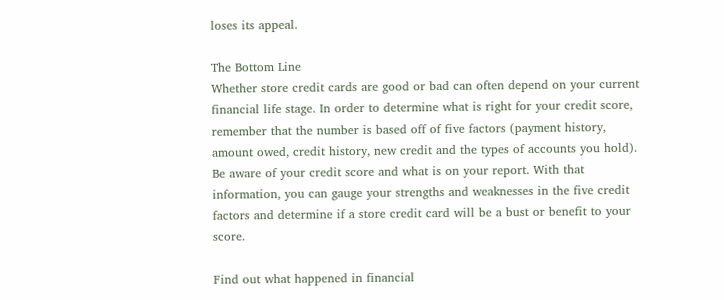loses its appeal.

The Bottom Line
Whether store credit cards are good or bad can often depend on your current financial life stage. In order to determine what is right for your credit score, remember that the number is based off of five factors (payment history, amount owed, credit history, new credit and the types of accounts you hold). Be aware of your credit score and what is on your report. With that information, you can gauge your strengths and weaknesses in the five credit factors and determine if a store credit card will be a bust or benefit to your score.

Find out what happened in financial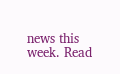news this week. Read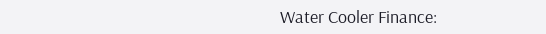Water Cooler Finance: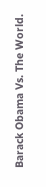Barack Obama Vs. The World.